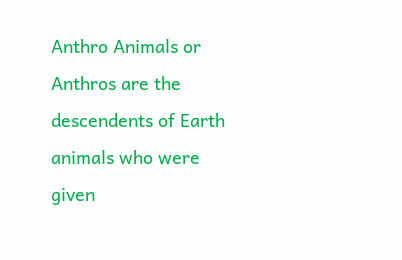Anthro Animals or Anthros are the descendents of Earth animals who were given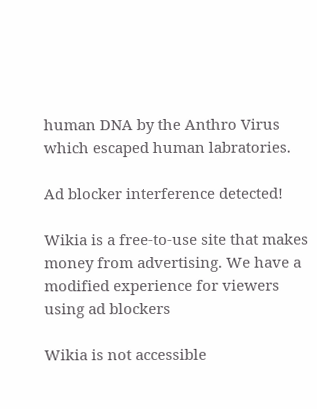human DNA by the Anthro Virus which escaped human labratories.

Ad blocker interference detected!

Wikia is a free-to-use site that makes money from advertising. We have a modified experience for viewers using ad blockers

Wikia is not accessible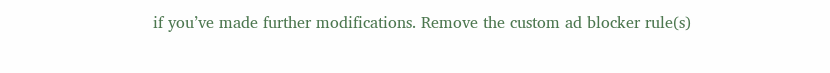if you’ve made further modifications. Remove the custom ad blocker rule(s)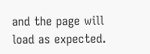and the page will load as expected.